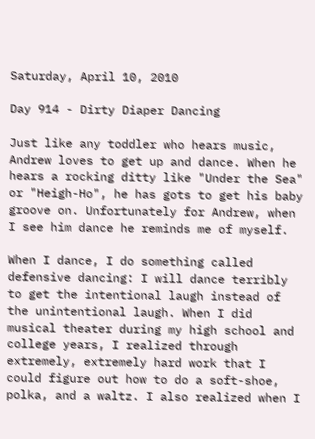Saturday, April 10, 2010

Day 914 - Dirty Diaper Dancing

Just like any toddler who hears music, Andrew loves to get up and dance. When he hears a rocking ditty like "Under the Sea" or "Heigh-Ho", he has gots to get his baby groove on. Unfortunately for Andrew, when I see him dance he reminds me of myself.

When I dance, I do something called defensive dancing: I will dance terribly to get the intentional laugh instead of the unintentional laugh. When I did musical theater during my high school and college years, I realized through extremely, extremely hard work that I could figure out how to do a soft-shoe, polka, and a waltz. I also realized when I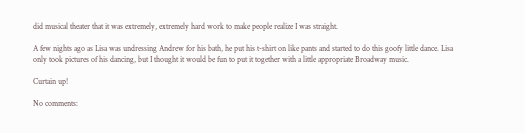did musical theater that it was extremely, extremely hard work to make people realize I was straight.

A few nights ago as Lisa was undressing Andrew for his bath, he put his t-shirt on like pants and started to do this goofy little dance. Lisa only took pictures of his dancing, but I thought it would be fun to put it together with a little appropriate Broadway music.

Curtain up!

No comments: